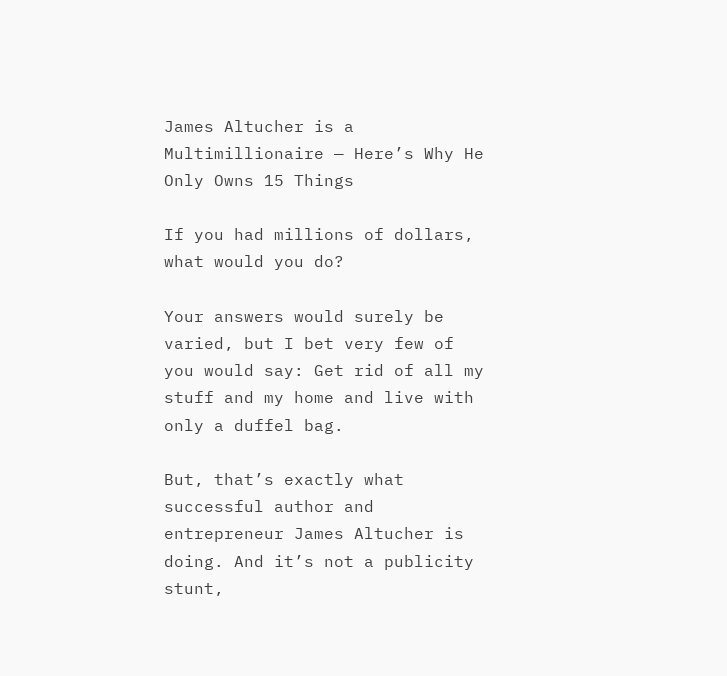James Altucher is a Multimillionaire — Here’s Why He Only Owns 15 Things

If you had millions of dollars, what would you do?

Your answers would surely be varied, but I bet very few of you would say: Get rid of all my stuff and my home and live with only a duffel bag.

But, that’s exactly what successful author and entrepreneur James Altucher is doing. And it’s not a publicity stunt,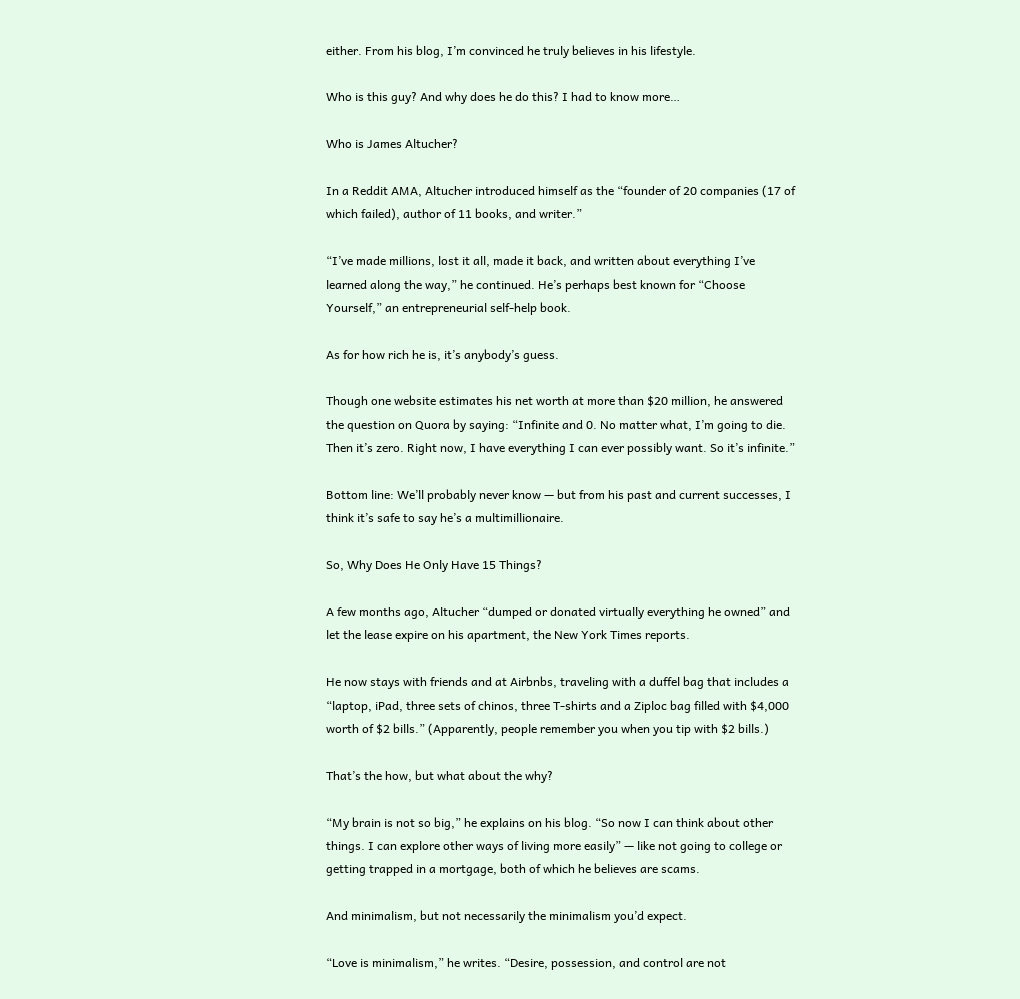either. From his blog, I’m convinced he truly believes in his lifestyle.

Who is this guy? And why does he do this? I had to know more…

Who is James Altucher?

In a Reddit AMA, Altucher introduced himself as the “founder of 20 companies (17 of which failed), author of 11 books, and writer.”

“I’ve made millions, lost it all, made it back, and written about everything I’ve learned along the way,” he continued. He’s perhaps best known for “Choose Yourself,” an entrepreneurial self-help book.

As for how rich he is, it’s anybody’s guess.

Though one website estimates his net worth at more than $20 million, he answered the question on Quora by saying: “Infinite and 0. No matter what, I’m going to die. Then it’s zero. Right now, I have everything I can ever possibly want. So it’s infinite.”

Bottom line: We’ll probably never know — but from his past and current successes, I think it’s safe to say he’s a multimillionaire.

So, Why Does He Only Have 15 Things?

A few months ago, Altucher “dumped or donated virtually everything he owned” and let the lease expire on his apartment, the New York Times reports.

He now stays with friends and at Airbnbs, traveling with a duffel bag that includes a “laptop, iPad, three sets of chinos, three T-shirts and a Ziploc bag filled with $4,000 worth of $2 bills.” (Apparently, people remember you when you tip with $2 bills.)

That’s the how, but what about the why?

“My brain is not so big,” he explains on his blog. “So now I can think about other things. I can explore other ways of living more easily” — like not going to college or getting trapped in a mortgage, both of which he believes are scams.

And minimalism, but not necessarily the minimalism you’d expect.

“Love is minimalism,” he writes. “Desire, possession, and control are not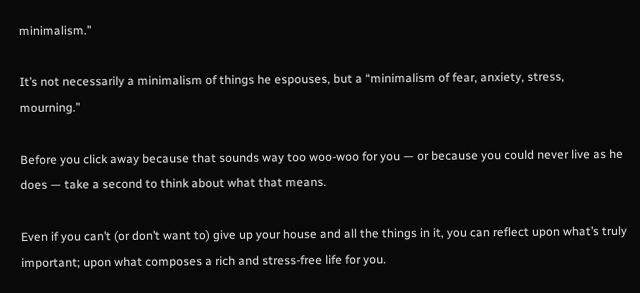minimalism.”

It’s not necessarily a minimalism of things he espouses, but a “minimalism of fear, anxiety, stress, mourning.”

Before you click away because that sounds way too woo-woo for you — or because you could never live as he does — take a second to think about what that means.

Even if you can’t (or don’t want to) give up your house and all the things in it, you can reflect upon what’s truly important; upon what composes a rich and stress-free life for you.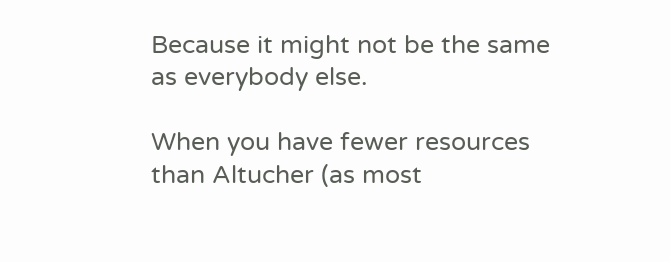Because it might not be the same as everybody else.

When you have fewer resources than Altucher (as most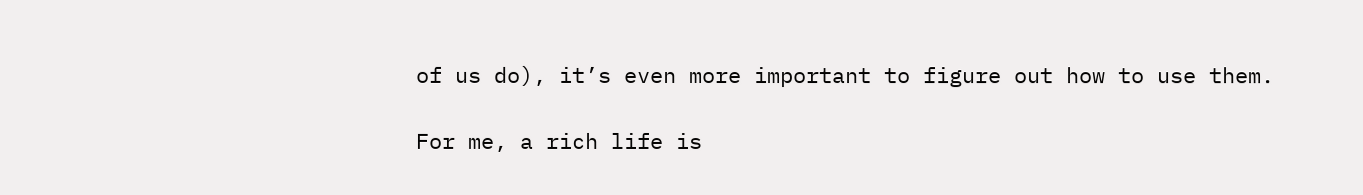of us do), it’s even more important to figure out how to use them.

For me, a rich life is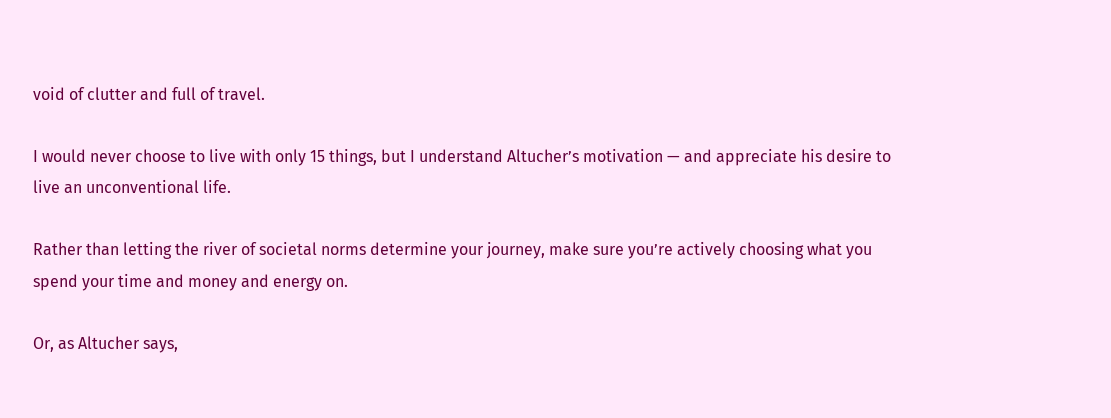void of clutter and full of travel.

I would never choose to live with only 15 things, but I understand Altucher’s motivation — and appreciate his desire to live an unconventional life.

Rather than letting the river of societal norms determine your journey, make sure you’re actively choosing what you spend your time and money and energy on.

Or, as Altucher says,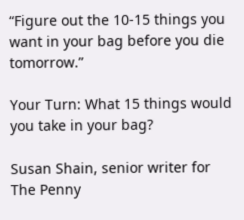“Figure out the 10-15 things you want in your bag before you die tomorrow.”

Your Turn: What 15 things would you take in your bag?

Susan Shain, senior writer for The Penny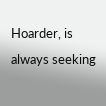Hoarder, is always seeking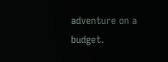adventure on a budget.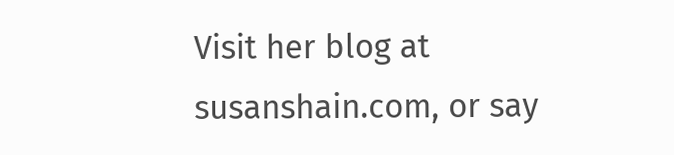Visit her blog at susanshain.com, or say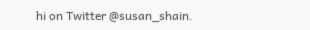hi on Twitter @susan_shain.